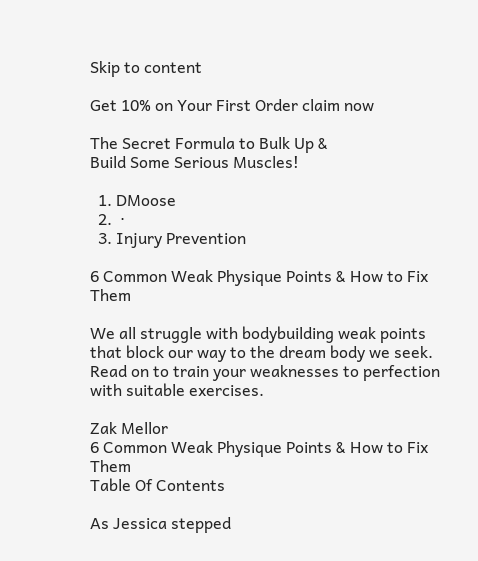Skip to content

Get 10% on Your First Order claim now

The Secret Formula to Bulk Up &
Build Some Serious Muscles!

  1. DMoose
  2.  ⋅
  3. Injury Prevention

6 Common Weak Physique Points & How to Fix Them

We all struggle with bodybuilding weak points that block our way to the dream body we seek. Read on to train your weaknesses to perfection with suitable exercises.

Zak Mellor
6 Common Weak Physique Points & How to Fix Them
Table Of Contents

As Jessica stepped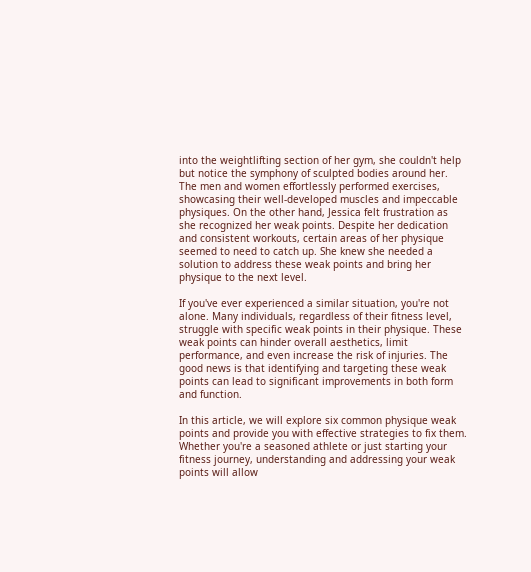into the weightlifting section of her gym, she couldn't help but notice the symphony of sculpted bodies around her. The men and women effortlessly performed exercises, showcasing their well-developed muscles and impeccable physiques. On the other hand, Jessica felt frustration as she recognized her weak points. Despite her dedication and consistent workouts, certain areas of her physique seemed to need to catch up. She knew she needed a solution to address these weak points and bring her physique to the next level.

If you've ever experienced a similar situation, you're not alone. Many individuals, regardless of their fitness level, struggle with specific weak points in their physique. These weak points can hinder overall aesthetics, limit performance, and even increase the risk of injuries. The good news is that identifying and targeting these weak points can lead to significant improvements in both form and function.

In this article, we will explore six common physique weak points and provide you with effective strategies to fix them. Whether you're a seasoned athlete or just starting your fitness journey, understanding and addressing your weak points will allow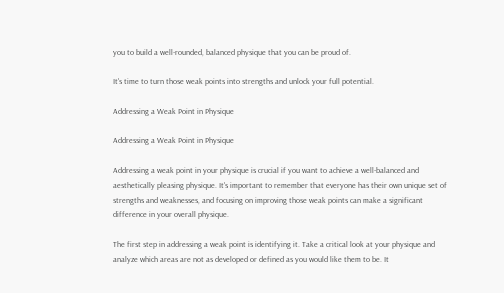you to build a well-rounded, balanced physique that you can be proud of.

It's time to turn those weak points into strengths and unlock your full potential.

Addressing a Weak Point in Physique

Addressing a Weak Point in Physique

Addressing a weak point in your physique is crucial if you want to achieve a well-balanced and aesthetically pleasing physique. It's important to remember that everyone has their own unique set of strengths and weaknesses, and focusing on improving those weak points can make a significant difference in your overall physique.

The first step in addressing a weak point is identifying it. Take a critical look at your physique and analyze which areas are not as developed or defined as you would like them to be. It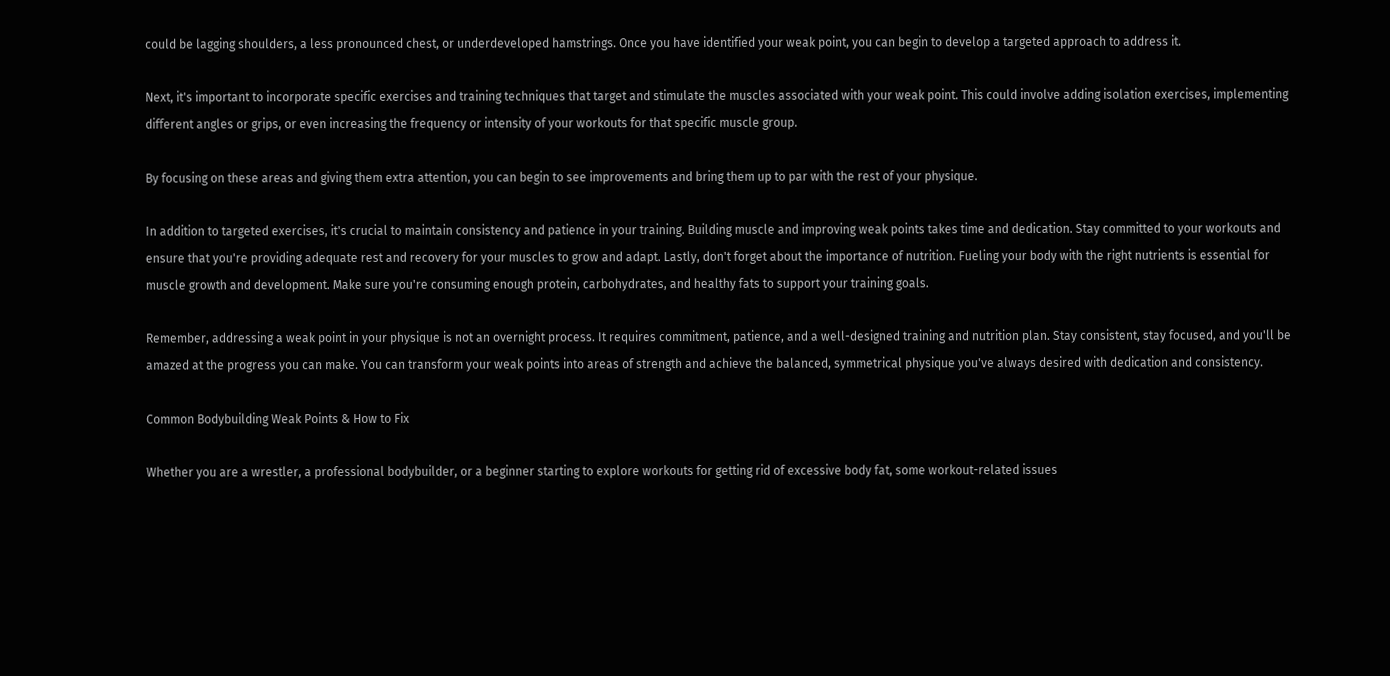could be lagging shoulders, a less pronounced chest, or underdeveloped hamstrings. Once you have identified your weak point, you can begin to develop a targeted approach to address it.

Next, it's important to incorporate specific exercises and training techniques that target and stimulate the muscles associated with your weak point. This could involve adding isolation exercises, implementing different angles or grips, or even increasing the frequency or intensity of your workouts for that specific muscle group.

By focusing on these areas and giving them extra attention, you can begin to see improvements and bring them up to par with the rest of your physique.

In addition to targeted exercises, it's crucial to maintain consistency and patience in your training. Building muscle and improving weak points takes time and dedication. Stay committed to your workouts and ensure that you're providing adequate rest and recovery for your muscles to grow and adapt. Lastly, don't forget about the importance of nutrition. Fueling your body with the right nutrients is essential for muscle growth and development. Make sure you're consuming enough protein, carbohydrates, and healthy fats to support your training goals.

Remember, addressing a weak point in your physique is not an overnight process. It requires commitment, patience, and a well-designed training and nutrition plan. Stay consistent, stay focused, and you'll be amazed at the progress you can make. You can transform your weak points into areas of strength and achieve the balanced, symmetrical physique you've always desired with dedication and consistency.

Common Bodybuilding Weak Points & How to Fix

Whether you are a wrestler, a professional bodybuilder, or a beginner starting to explore workouts for getting rid of excessive body fat, some workout-related issues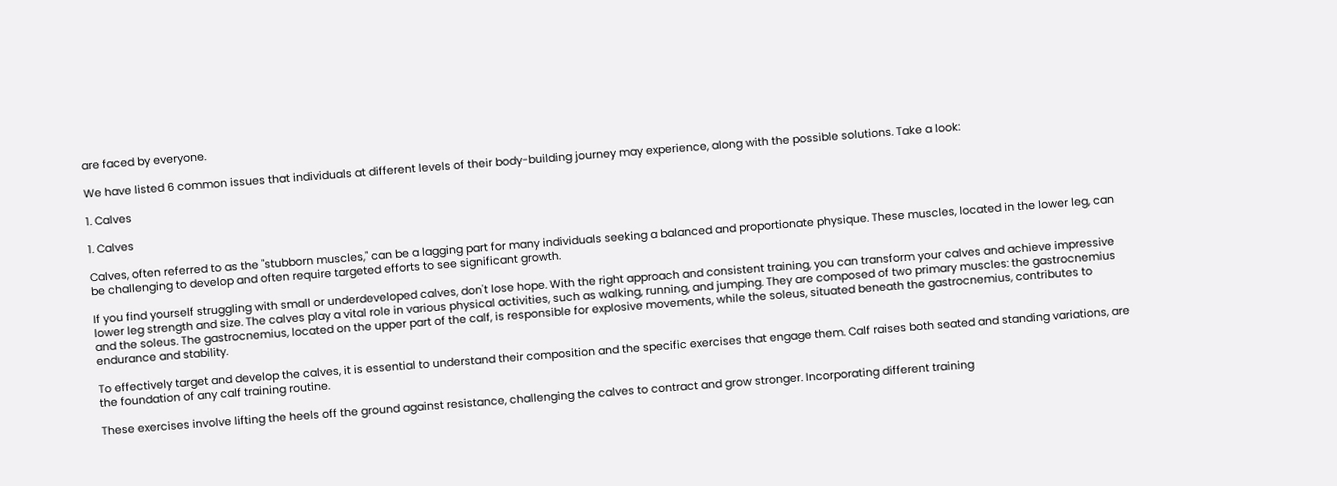are faced by everyone.

We have listed 6 common issues that individuals at different levels of their body-building journey may experience, along with the possible solutions. Take a look:

1. Calves

1. Calves

Calves, often referred to as the "stubborn muscles," can be a lagging part for many individuals seeking a balanced and proportionate physique. These muscles, located in the lower leg, can be challenging to develop and often require targeted efforts to see significant growth.

If you find yourself struggling with small or underdeveloped calves, don't lose hope. With the right approach and consistent training, you can transform your calves and achieve impressive lower leg strength and size. The calves play a vital role in various physical activities, such as walking, running, and jumping. They are composed of two primary muscles: the gastrocnemius and the soleus. The gastrocnemius, located on the upper part of the calf, is responsible for explosive movements, while the soleus, situated beneath the gastrocnemius, contributes to endurance and stability.

To effectively target and develop the calves, it is essential to understand their composition and the specific exercises that engage them. Calf raises both seated and standing variations, are the foundation of any calf training routine.

These exercises involve lifting the heels off the ground against resistance, challenging the calves to contract and grow stronger. Incorporating different training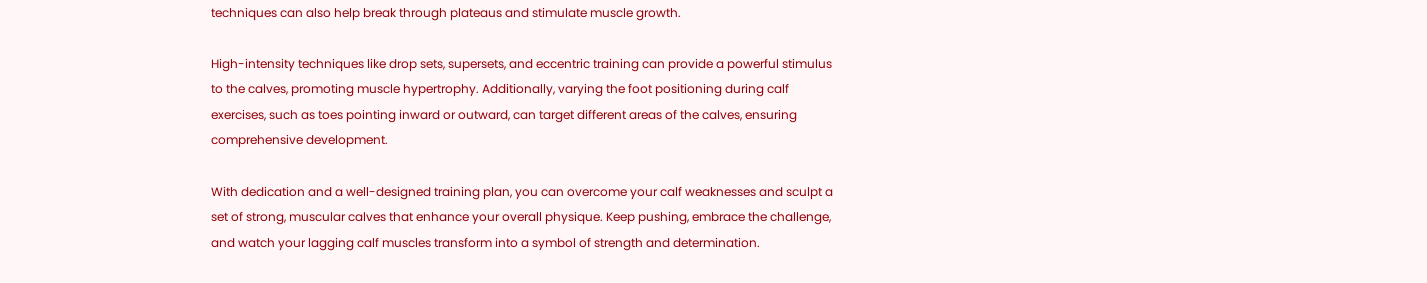techniques can also help break through plateaus and stimulate muscle growth.

High-intensity techniques like drop sets, supersets, and eccentric training can provide a powerful stimulus to the calves, promoting muscle hypertrophy. Additionally, varying the foot positioning during calf exercises, such as toes pointing inward or outward, can target different areas of the calves, ensuring comprehensive development.

With dedication and a well-designed training plan, you can overcome your calf weaknesses and sculpt a set of strong, muscular calves that enhance your overall physique. Keep pushing, embrace the challenge, and watch your lagging calf muscles transform into a symbol of strength and determination.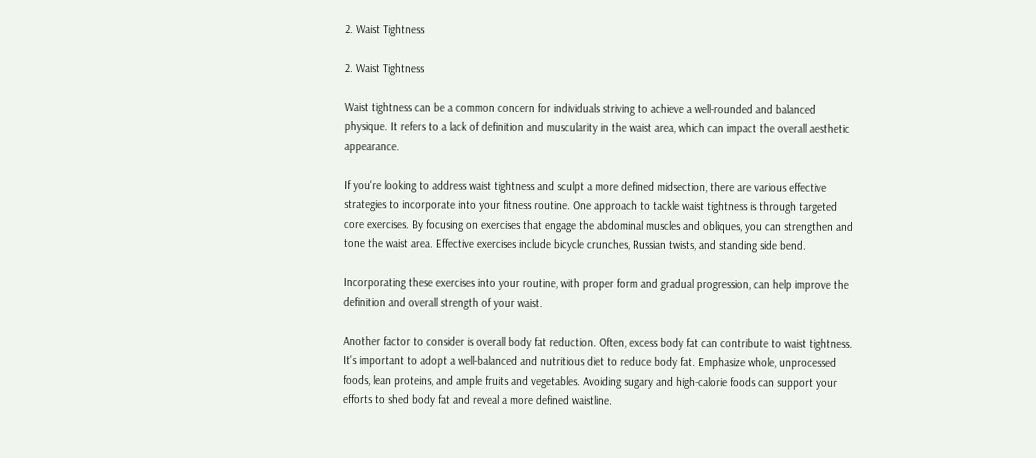2. Waist Tightness

2. Waist Tightness

Waist tightness can be a common concern for individuals striving to achieve a well-rounded and balanced physique. It refers to a lack of definition and muscularity in the waist area, which can impact the overall aesthetic appearance.

If you're looking to address waist tightness and sculpt a more defined midsection, there are various effective strategies to incorporate into your fitness routine. One approach to tackle waist tightness is through targeted core exercises. By focusing on exercises that engage the abdominal muscles and obliques, you can strengthen and tone the waist area. Effective exercises include bicycle crunches, Russian twists, and standing side bend.

Incorporating these exercises into your routine, with proper form and gradual progression, can help improve the definition and overall strength of your waist.

Another factor to consider is overall body fat reduction. Often, excess body fat can contribute to waist tightness. It's important to adopt a well-balanced and nutritious diet to reduce body fat. Emphasize whole, unprocessed foods, lean proteins, and ample fruits and vegetables. Avoiding sugary and high-calorie foods can support your efforts to shed body fat and reveal a more defined waistline.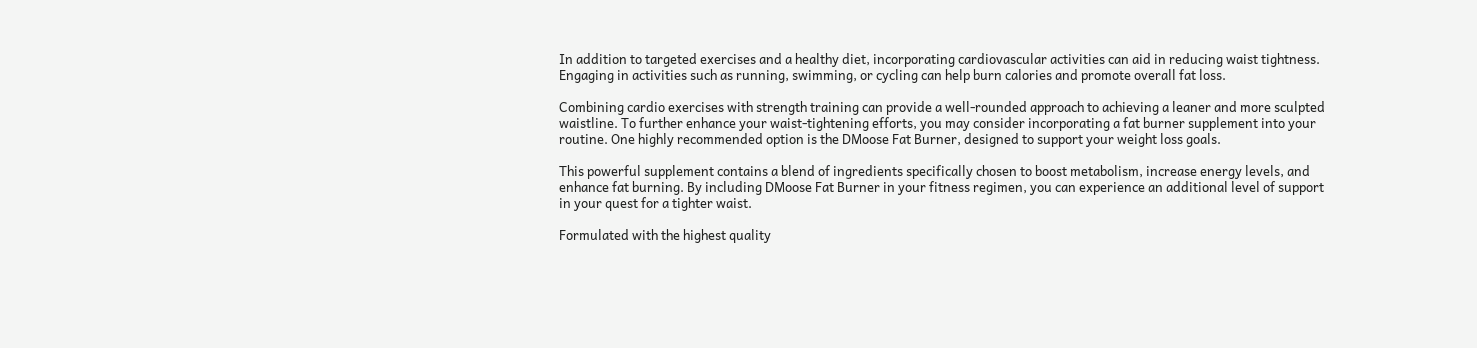In addition to targeted exercises and a healthy diet, incorporating cardiovascular activities can aid in reducing waist tightness. Engaging in activities such as running, swimming, or cycling can help burn calories and promote overall fat loss.

Combining cardio exercises with strength training can provide a well-rounded approach to achieving a leaner and more sculpted waistline. To further enhance your waist-tightening efforts, you may consider incorporating a fat burner supplement into your routine. One highly recommended option is the DMoose Fat Burner, designed to support your weight loss goals.

This powerful supplement contains a blend of ingredients specifically chosen to boost metabolism, increase energy levels, and enhance fat burning. By including DMoose Fat Burner in your fitness regimen, you can experience an additional level of support in your quest for a tighter waist.

Formulated with the highest quality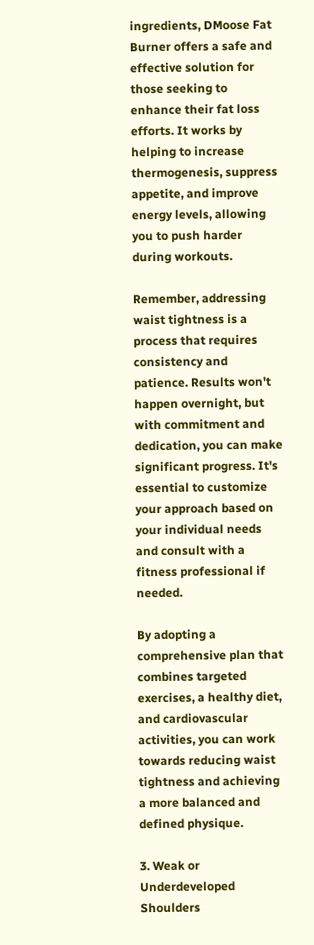ingredients, DMoose Fat Burner offers a safe and effective solution for those seeking to enhance their fat loss efforts. It works by helping to increase thermogenesis, suppress appetite, and improve energy levels, allowing you to push harder during workouts.

Remember, addressing waist tightness is a process that requires consistency and patience. Results won't happen overnight, but with commitment and dedication, you can make significant progress. It's essential to customize your approach based on your individual needs and consult with a fitness professional if needed.

By adopting a comprehensive plan that combines targeted exercises, a healthy diet, and cardiovascular activities, you can work towards reducing waist tightness and achieving a more balanced and defined physique.

3. Weak or Underdeveloped Shoulders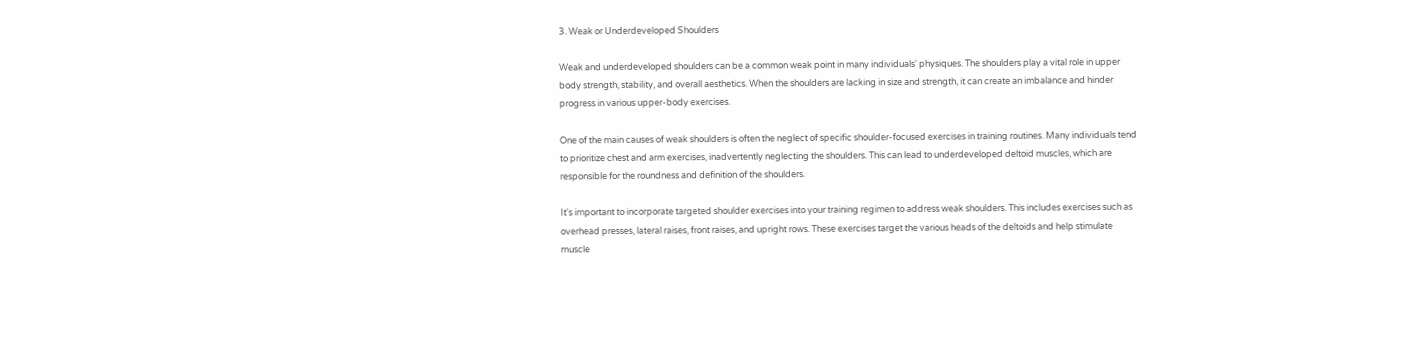3. Weak or Underdeveloped Shoulders

Weak and underdeveloped shoulders can be a common weak point in many individuals' physiques. The shoulders play a vital role in upper body strength, stability, and overall aesthetics. When the shoulders are lacking in size and strength, it can create an imbalance and hinder progress in various upper-body exercises.

One of the main causes of weak shoulders is often the neglect of specific shoulder-focused exercises in training routines. Many individuals tend to prioritize chest and arm exercises, inadvertently neglecting the shoulders. This can lead to underdeveloped deltoid muscles, which are responsible for the roundness and definition of the shoulders.

It's important to incorporate targeted shoulder exercises into your training regimen to address weak shoulders. This includes exercises such as overhead presses, lateral raises, front raises, and upright rows. These exercises target the various heads of the deltoids and help stimulate muscle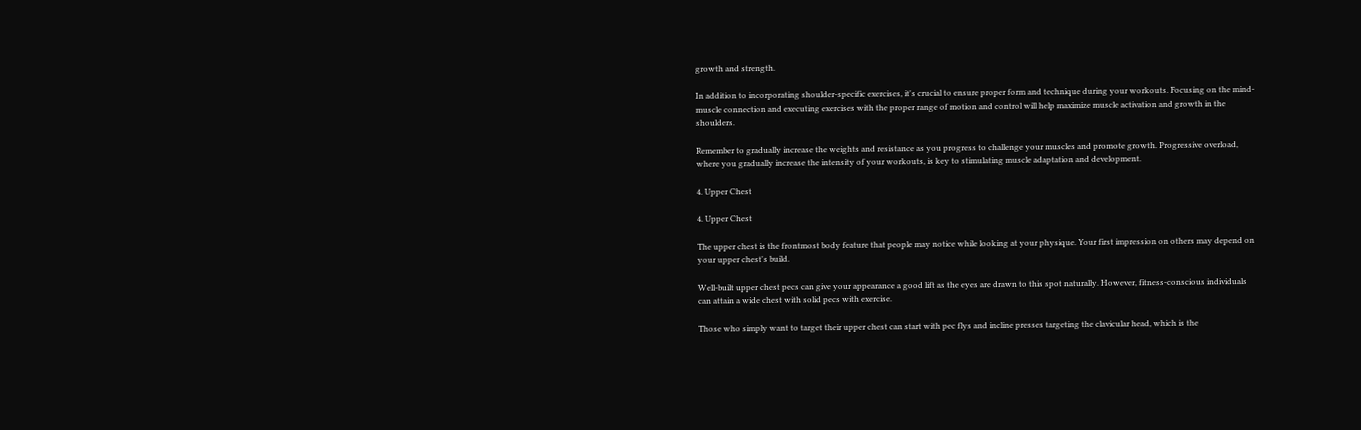growth and strength.

In addition to incorporating shoulder-specific exercises, it's crucial to ensure proper form and technique during your workouts. Focusing on the mind-muscle connection and executing exercises with the proper range of motion and control will help maximize muscle activation and growth in the shoulders.

Remember to gradually increase the weights and resistance as you progress to challenge your muscles and promote growth. Progressive overload, where you gradually increase the intensity of your workouts, is key to stimulating muscle adaptation and development.

4. Upper Chest

4. Upper Chest

The upper chest is the frontmost body feature that people may notice while looking at your physique. Your first impression on others may depend on your upper chest's build.

Well-built upper chest pecs can give your appearance a good lift as the eyes are drawn to this spot naturally. However, fitness-conscious individuals can attain a wide chest with solid pecs with exercise.

Those who simply want to target their upper chest can start with pec flys and incline presses targeting the clavicular head, which is the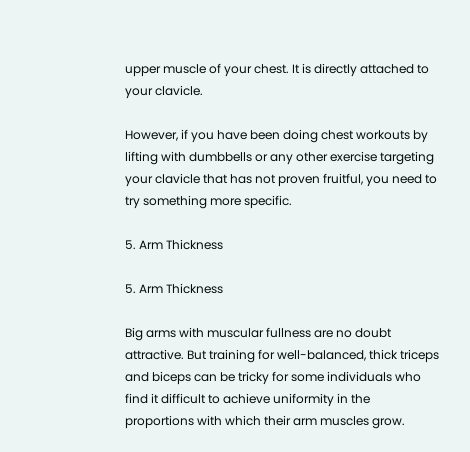upper muscle of your chest. It is directly attached to your clavicle.

However, if you have been doing chest workouts by lifting with dumbbells or any other exercise targeting your clavicle that has not proven fruitful, you need to try something more specific.

5. Arm Thickness

5. Arm Thickness

Big arms with muscular fullness are no doubt attractive. But training for well-balanced, thick triceps and biceps can be tricky for some individuals who find it difficult to achieve uniformity in the proportions with which their arm muscles grow.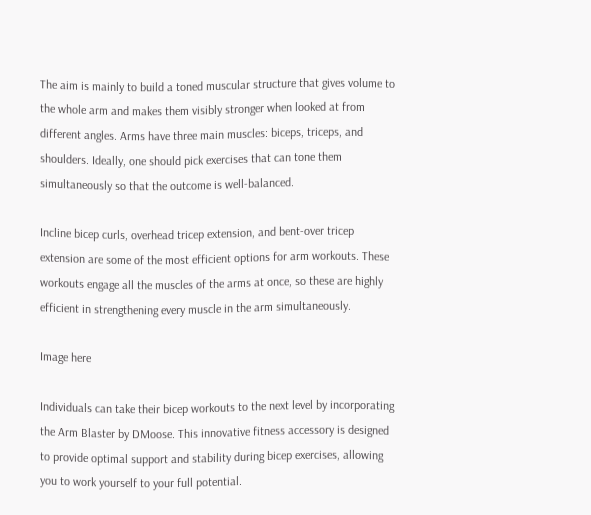The aim is mainly to build a toned muscular structure that gives volume to the whole arm and makes them visibly stronger when looked at from different angles. Arms have three main muscles: biceps, triceps, and shoulders. Ideally, one should pick exercises that can tone them simultaneously so that the outcome is well-balanced.

Incline bicep curls, overhead tricep extension, and bent-over tricep extension are some of the most efficient options for arm workouts. These workouts engage all the muscles of the arms at once, so these are highly efficient in strengthening every muscle in the arm simultaneously.

Image here

Individuals can take their bicep workouts to the next level by incorporating the Arm Blaster by DMoose. This innovative fitness accessory is designed to provide optimal support and stability during bicep exercises, allowing you to work yourself to your full potential.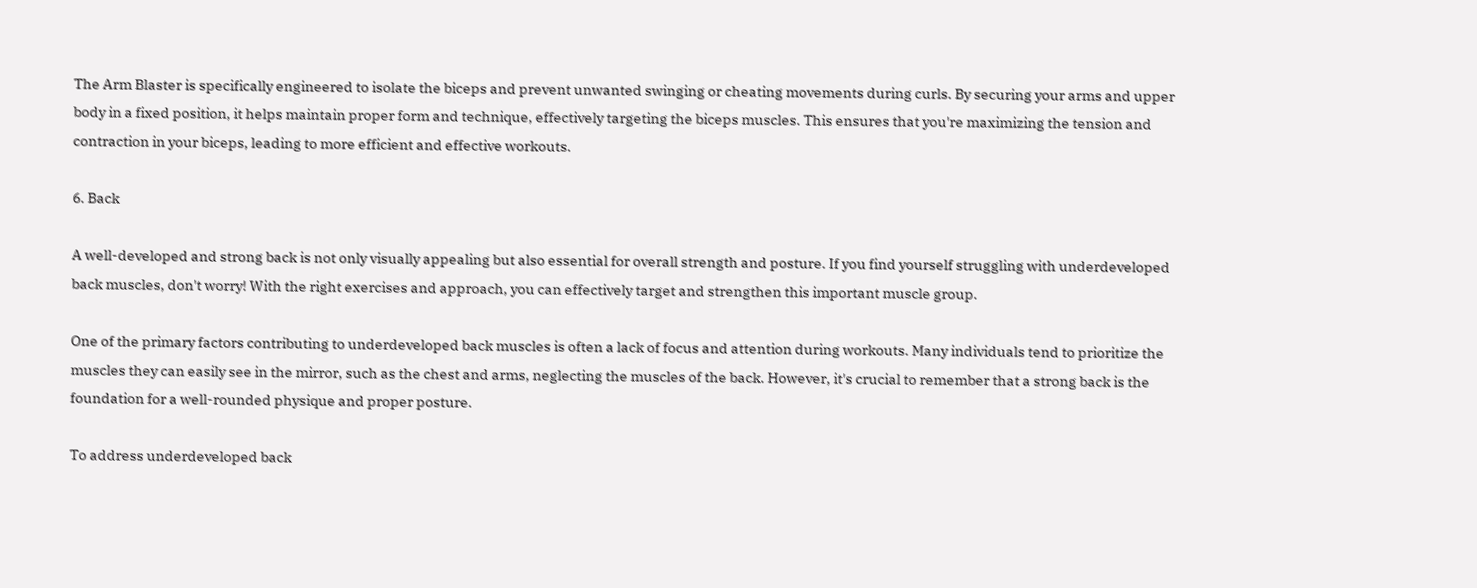The Arm Blaster is specifically engineered to isolate the biceps and prevent unwanted swinging or cheating movements during curls. By securing your arms and upper body in a fixed position, it helps maintain proper form and technique, effectively targeting the biceps muscles. This ensures that you're maximizing the tension and contraction in your biceps, leading to more efficient and effective workouts.

6. Back

A well-developed and strong back is not only visually appealing but also essential for overall strength and posture. If you find yourself struggling with underdeveloped back muscles, don't worry! With the right exercises and approach, you can effectively target and strengthen this important muscle group.

One of the primary factors contributing to underdeveloped back muscles is often a lack of focus and attention during workouts. Many individuals tend to prioritize the muscles they can easily see in the mirror, such as the chest and arms, neglecting the muscles of the back. However, it's crucial to remember that a strong back is the foundation for a well-rounded physique and proper posture.

To address underdeveloped back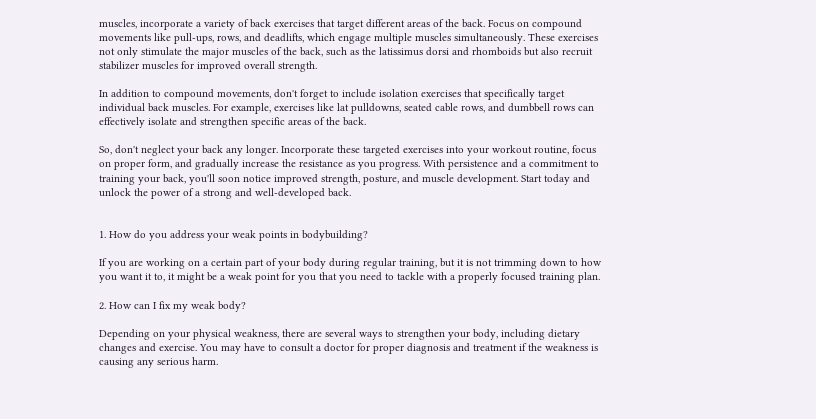muscles, incorporate a variety of back exercises that target different areas of the back. Focus on compound movements like pull-ups, rows, and deadlifts, which engage multiple muscles simultaneously. These exercises not only stimulate the major muscles of the back, such as the latissimus dorsi and rhomboids but also recruit stabilizer muscles for improved overall strength.

In addition to compound movements, don't forget to include isolation exercises that specifically target individual back muscles. For example, exercises like lat pulldowns, seated cable rows, and dumbbell rows can effectively isolate and strengthen specific areas of the back.

So, don't neglect your back any longer. Incorporate these targeted exercises into your workout routine, focus on proper form, and gradually increase the resistance as you progress. With persistence and a commitment to training your back, you'll soon notice improved strength, posture, and muscle development. Start today and unlock the power of a strong and well-developed back.


1. How do you address your weak points in bodybuilding?

If you are working on a certain part of your body during regular training, but it is not trimming down to how you want it to, it might be a weak point for you that you need to tackle with a properly focused training plan.

2. How can I fix my weak body?

Depending on your physical weakness, there are several ways to strengthen your body, including dietary changes and exercise. You may have to consult a doctor for proper diagnosis and treatment if the weakness is causing any serious harm.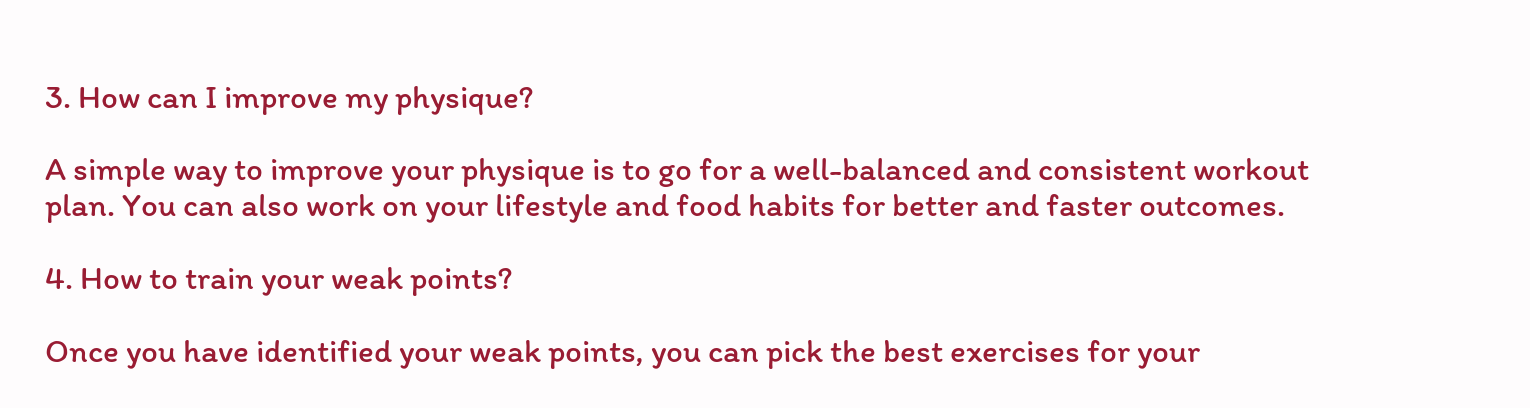3. How can I improve my physique?

A simple way to improve your physique is to go for a well-balanced and consistent workout plan. You can also work on your lifestyle and food habits for better and faster outcomes.

4. How to train your weak points?

Once you have identified your weak points, you can pick the best exercises for your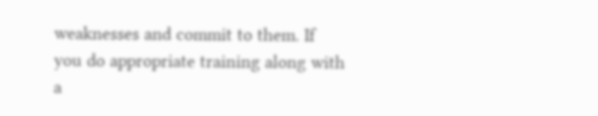weaknesses and commit to them. If you do appropriate training along with a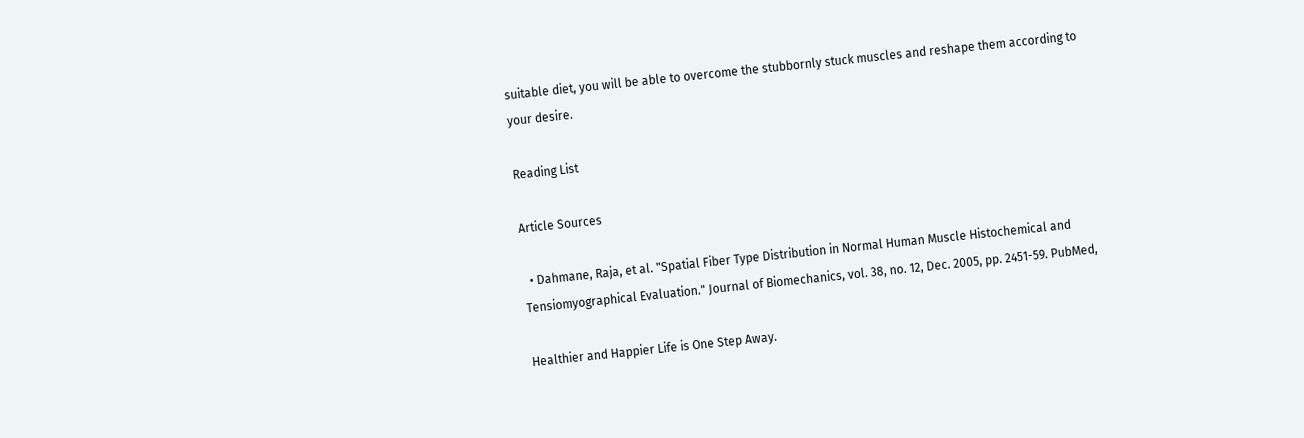suitable diet, you will be able to overcome the stubbornly stuck muscles and reshape them according to your desire.

Reading List

Article Sources

  • Dahmane, Raja, et al. "Spatial Fiber Type Distribution in Normal Human Muscle Histochemical and Tensiomyographical Evaluation." Journal of Biomechanics, vol. 38, no. 12, Dec. 2005, pp. 2451-59. PubMed,

Healthier and Happier Life is One Step Away.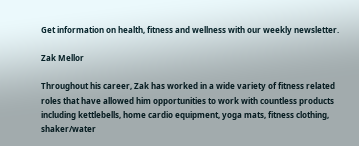Get information on health, fitness and wellness with our weekly newsletter.

Zak Mellor

Throughout his career, Zak has worked in a wide variety of fitness related roles that have allowed him opportunities to work with countless products including kettlebells, home cardio equipment, yoga mats, fitness clothing, shaker/water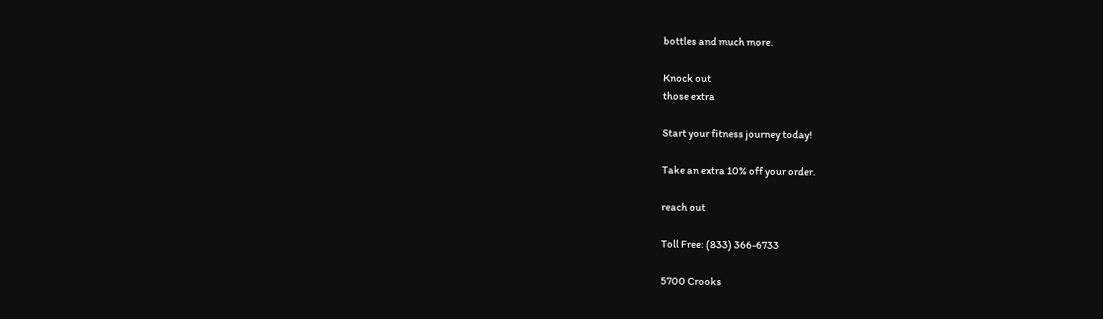bottles and much more.

Knock out
those extra

Start your fitness journey today!

Take an extra 10% off your order.

reach out

Toll Free: (833) 366-6733

5700 Crooks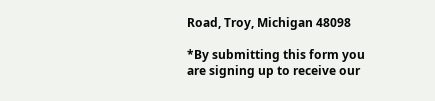Road, Troy, Michigan 48098

*By submitting this form you are signing up to receive our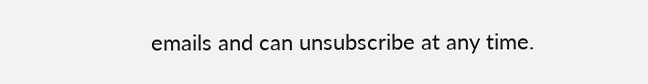emails and can unsubscribe at any time.